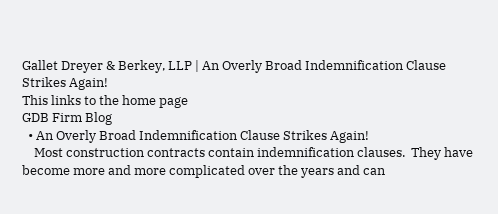Gallet Dreyer & Berkey, LLP | An Overly Broad Indemnification Clause Strikes Again!
This links to the home page
GDB Firm Blog
  • An Overly Broad Indemnification Clause Strikes Again!
    Most construction contracts contain indemnification clauses.  They have become more and more complicated over the years and can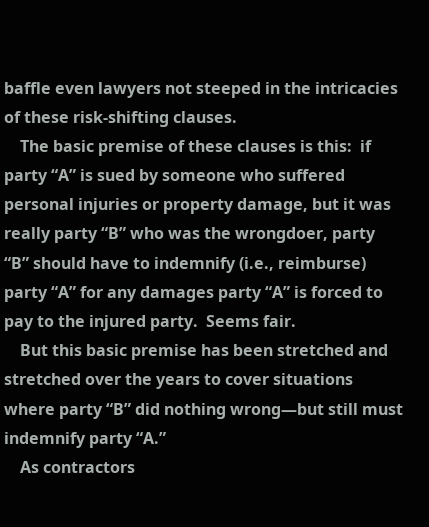baffle even lawyers not steeped in the intricacies of these risk-shifting clauses.
    The basic premise of these clauses is this:  if party “A” is sued by someone who suffered personal injuries or property damage, but it was really party “B” who was the wrongdoer, party “B” should have to indemnify (i.e., reimburse) party “A” for any damages party “A” is forced to pay to the injured party.  Seems fair.
    But this basic premise has been stretched and stretched over the years to cover situations where party “B” did nothing wrong—but still must indemnify party “A.”
    As contractors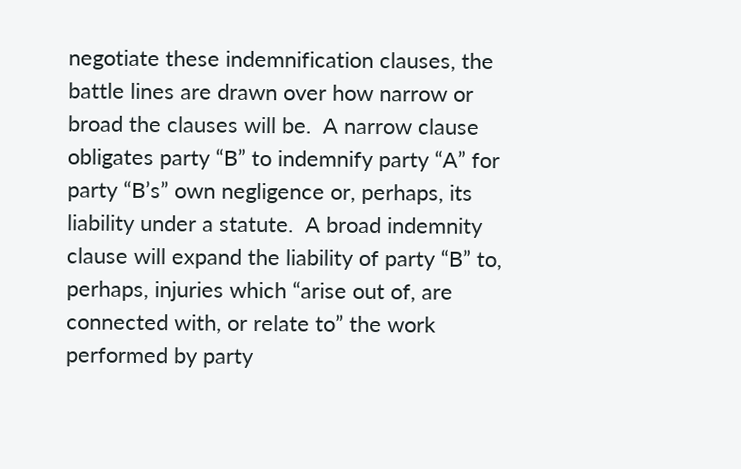negotiate these indemnification clauses, the battle lines are drawn over how narrow or broad the clauses will be.  A narrow clause obligates party “B” to indemnify party “A” for party “B’s” own negligence or, perhaps, its liability under a statute.  A broad indemnity clause will expand the liability of party “B” to, perhaps, injuries which “arise out of, are connected with, or relate to” the work performed by party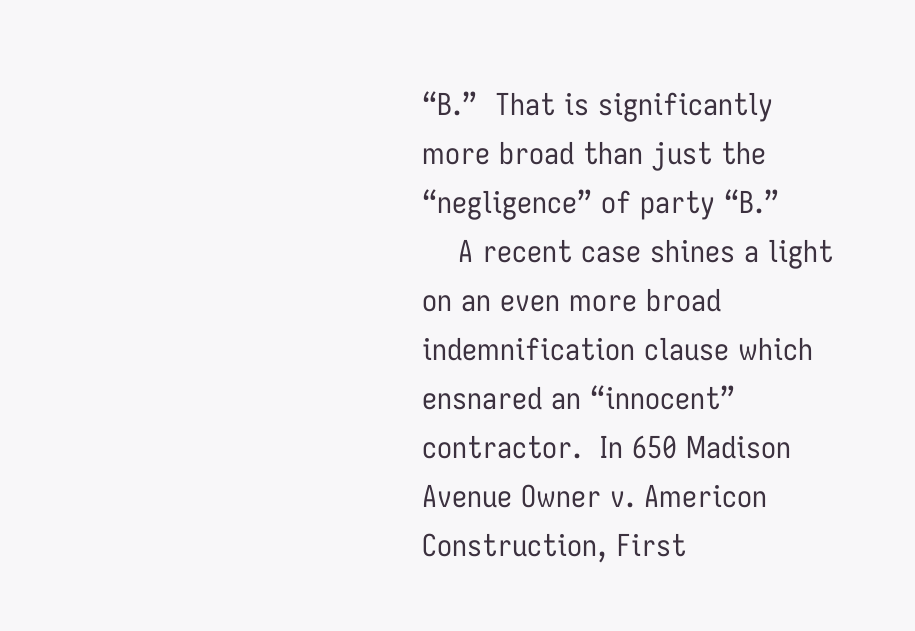“B.”  That is significantly more broad than just the “negligence” of party “B.”
    A recent case shines a light on an even more broad indemnification clause which ensnared an “innocent” contractor.  In 650 Madison Avenue Owner v. Americon Construction, First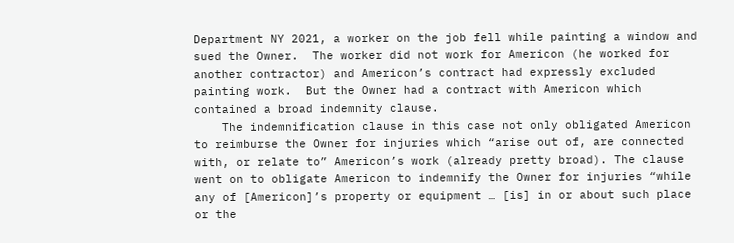Department NY 2021, a worker on the job fell while painting a window and sued the Owner.  The worker did not work for Americon (he worked for another contractor) and Americon’s contract had expressly excluded painting work.  But the Owner had a contract with Americon which contained a broad indemnity clause.
    The indemnification clause in this case not only obligated Americon to reimburse the Owner for injuries which “arise out of, are connected with, or relate to” Americon’s work (already pretty broad). The clause went on to obligate Americon to indemnify the Owner for injuries “while any of [Americon]’s property or equipment … [is] in or about such place or the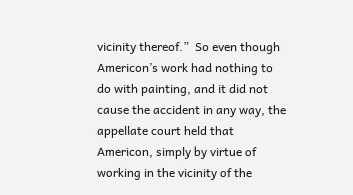vicinity thereof.”  So even though Americon’s work had nothing to do with painting, and it did not cause the accident in any way, the appellate court held that Americon, simply by virtue of working in the vicinity of the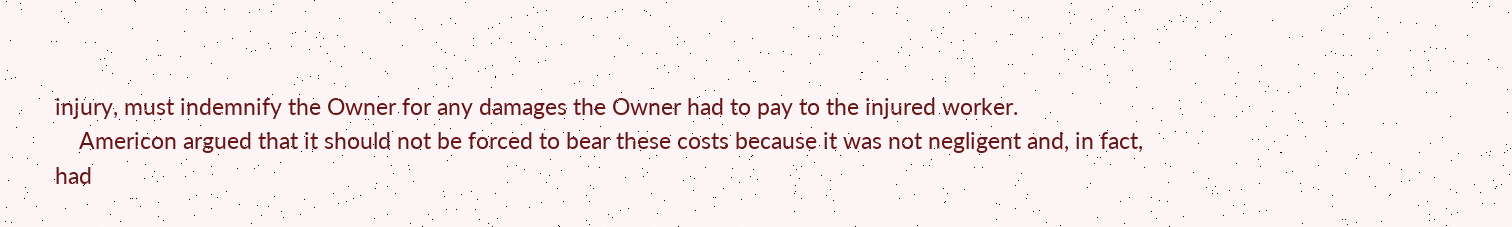injury, must indemnify the Owner for any damages the Owner had to pay to the injured worker.
    Americon argued that it should not be forced to bear these costs because it was not negligent and, in fact, had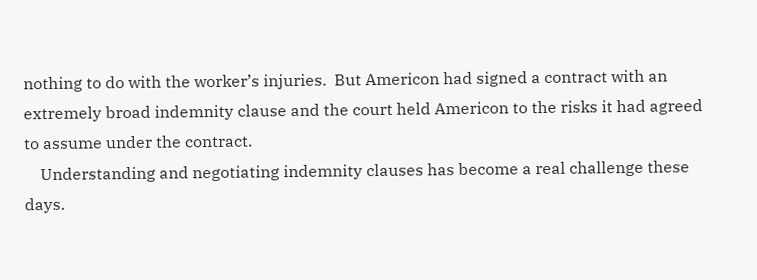nothing to do with the worker’s injuries.  But Americon had signed a contract with an extremely broad indemnity clause and the court held Americon to the risks it had agreed to assume under the contract.
    Understanding and negotiating indemnity clauses has become a real challenge these days.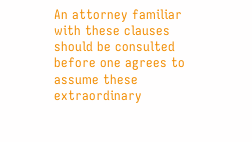An attorney familiar with these clauses should be consulted before one agrees to assume these extraordinary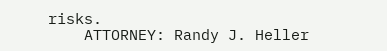risks.
    ATTORNEY: Randy J. Heller